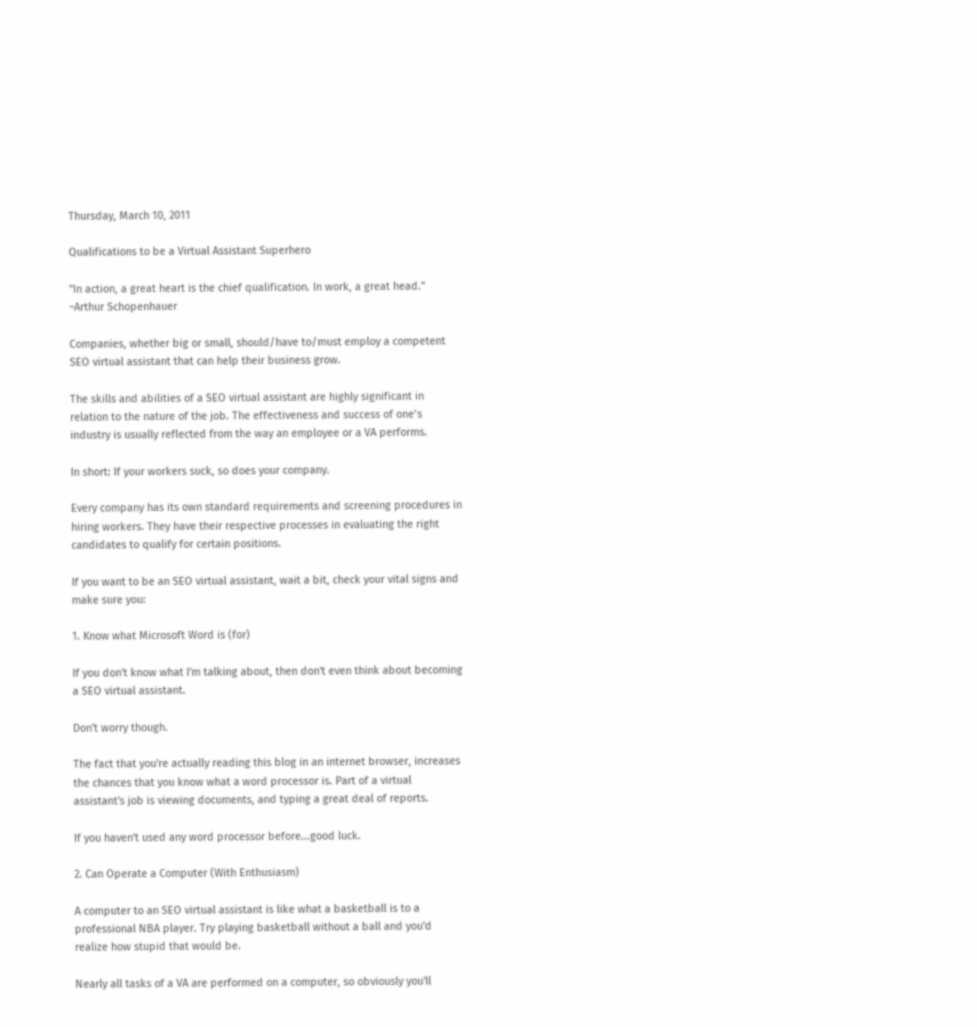Thursday, March 10, 2011

Qualifications to be a Virtual Assistant Superhero

"In action, a great heart is the chief qualification. In work, a great head." ~Arthur Schopenhauer

Companies, whether big or small, should/have to/must employ a competent SEO virtual assistant that can help their business grow.

The skills and abilities of a SEO virtual assistant are highly significant in relation to the nature of the job. The effectiveness and success of one’s industry is usually reflected from the way an employee or a VA performs.

In short: If your workers suck, so does your company.

Every company has its own standard requirements and screening procedures in hiring workers. They have their respective processes in evaluating the right candidates to qualify for certain positions.

If you want to be an SEO virtual assistant, wait a bit, check your vital signs and make sure you:

1. Know what Microsoft Word is (for)

If you don't know what I'm talking about, then don't even think about becoming a SEO virtual assistant.

Don't worry though.

The fact that you're actually reading this blog in an internet browser, increases the chances that you know what a word processor is. Part of a virtual assistant's job is viewing documents, and typing a great deal of reports.

If you haven't used any word processor before...good luck.

2. Can Operate a Computer (With Enthusiasm)

A computer to an SEO virtual assistant is like what a basketball is to a professional NBA player. Try playing basketball without a ball and you'd realize how stupid that would be.

Nearly all tasks of a VA are performed on a computer, so obviously you'll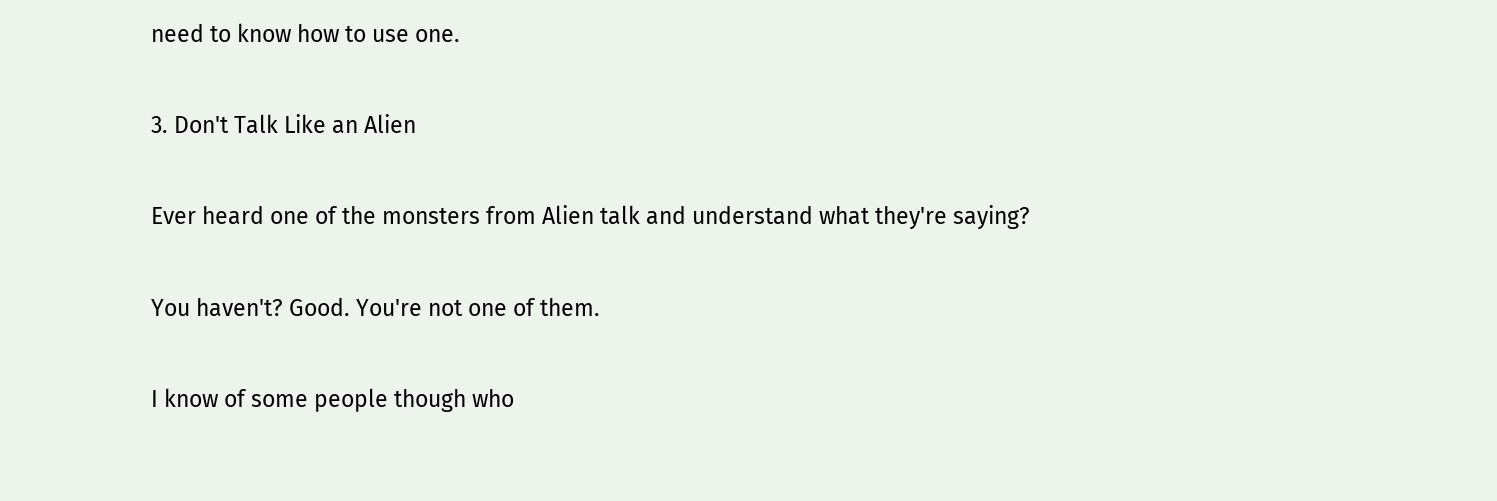need to know how to use one.

3. Don't Talk Like an Alien

Ever heard one of the monsters from Alien talk and understand what they're saying?

You haven't? Good. You're not one of them.

I know of some people though who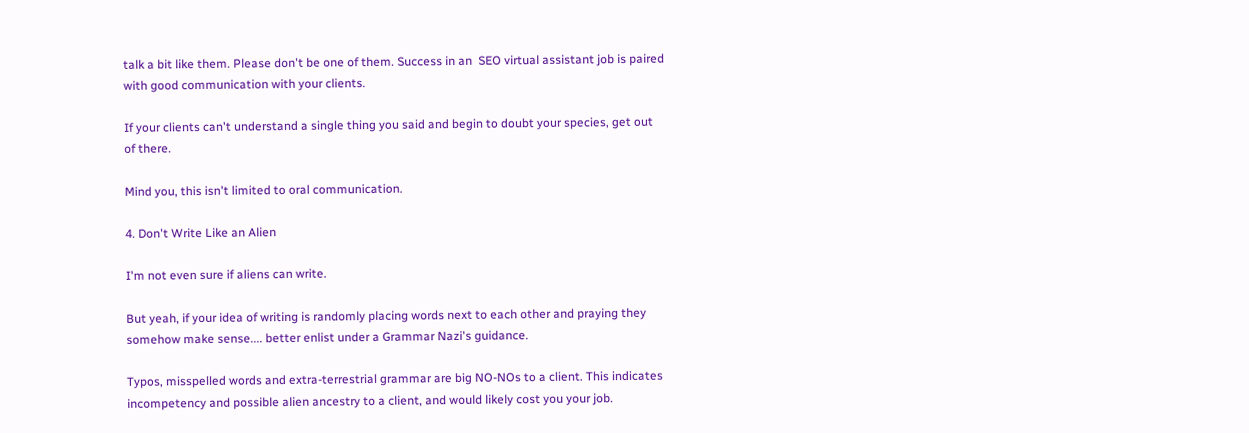talk a bit like them. Please don't be one of them. Success in an  SEO virtual assistant job is paired with good communication with your clients.

If your clients can't understand a single thing you said and begin to doubt your species, get out of there.

Mind you, this isn't limited to oral communication.

4. Don't Write Like an Alien

I'm not even sure if aliens can write.

But yeah, if your idea of writing is randomly placing words next to each other and praying they somehow make sense.... better enlist under a Grammar Nazi's guidance.

Typos, misspelled words and extra-terrestrial grammar are big NO-NOs to a client. This indicates incompetency and possible alien ancestry to a client, and would likely cost you your job.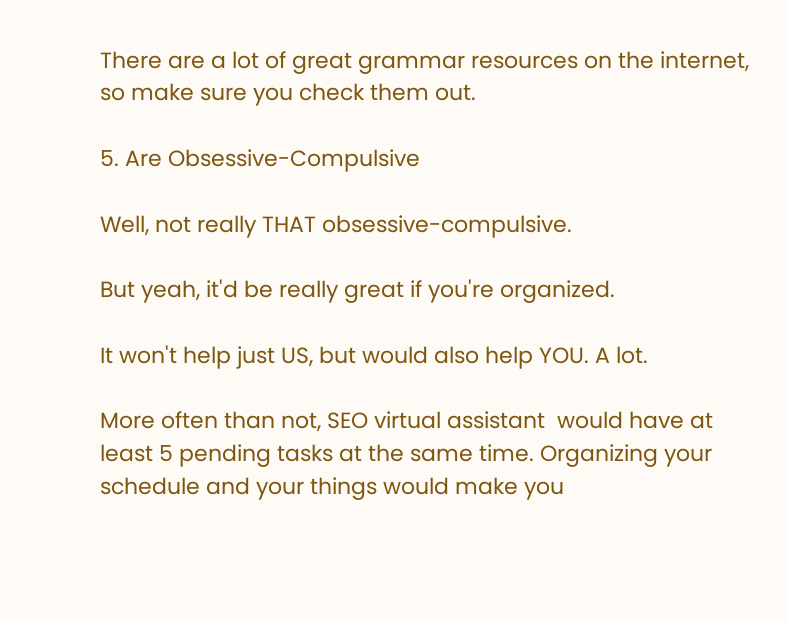There are a lot of great grammar resources on the internet, so make sure you check them out.

5. Are Obsessive-Compulsive

Well, not really THAT obsessive-compulsive.

But yeah, it'd be really great if you're organized.

It won't help just US, but would also help YOU. A lot.

More often than not, SEO virtual assistant  would have at least 5 pending tasks at the same time. Organizing your schedule and your things would make you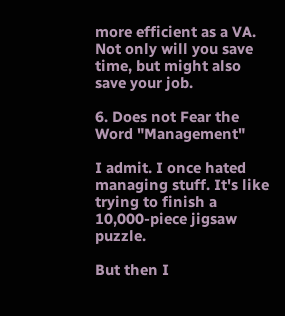more efficient as a VA. Not only will you save time, but might also save your job.

6. Does not Fear the Word "Management"

I admit. I once hated managing stuff. It's like trying to finish a 10,000-piece jigsaw puzzle.

But then I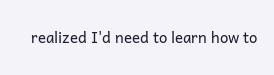realized I'd need to learn how to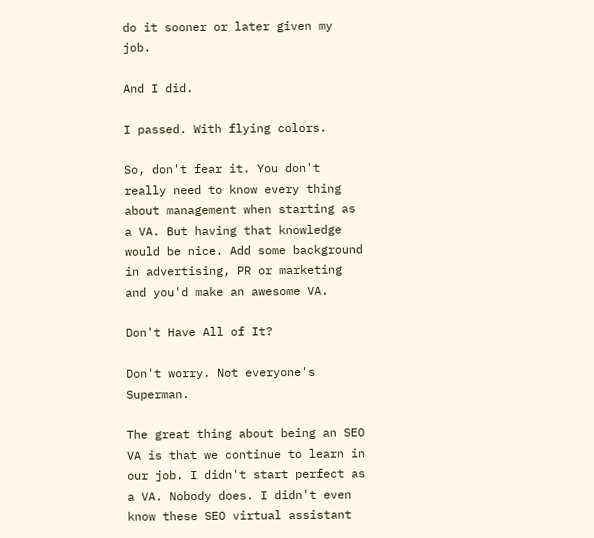do it sooner or later given my job.

And I did.

I passed. With flying colors.

So, don't fear it. You don't really need to know every thing about management when starting as a VA. But having that knowledge would be nice. Add some background in advertising, PR or marketing and you'd make an awesome VA.

Don't Have All of It?

Don't worry. Not everyone's Superman.

The great thing about being an SEO VA is that we continue to learn in our job. I didn't start perfect as a VA. Nobody does. I didn't even know these SEO virtual assistant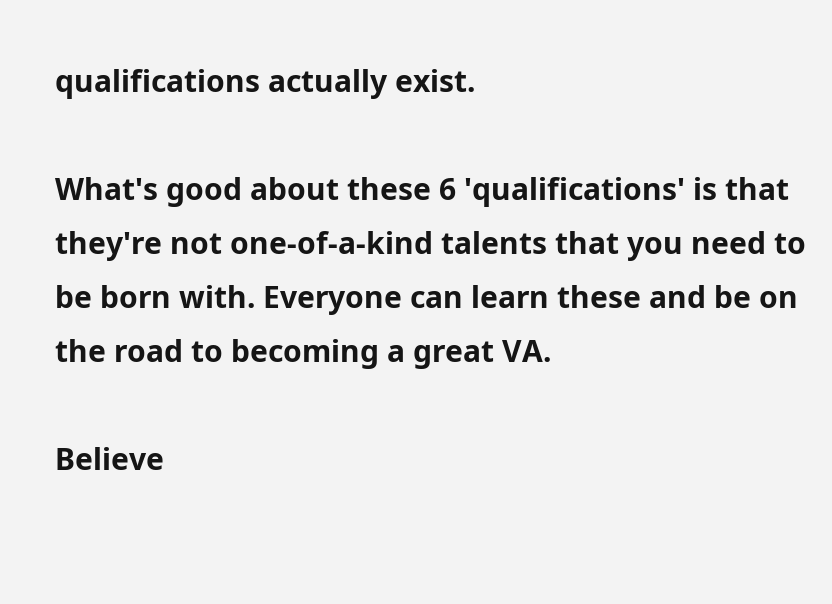qualifications actually exist.

What's good about these 6 'qualifications' is that they're not one-of-a-kind talents that you need to be born with. Everyone can learn these and be on the road to becoming a great VA.

Believe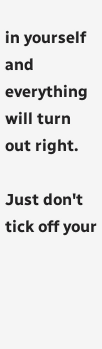in yourself and everything will turn out right.

Just don't tick off your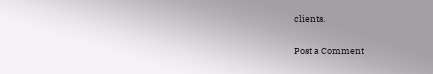clients.


Post a Comment